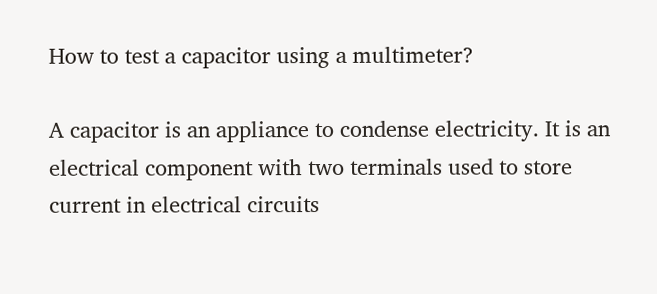How to test a capacitor using a multimeter?

A capacitor is an appliance to condense electricity. It is an electrical component with two terminals used to store current in electrical circuits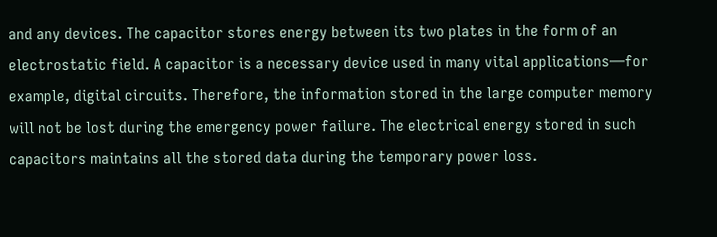and any devices. The capacitor stores energy between its two plates in the form of an electrostatic field. A capacitor is a necessary device used in many vital applications—for example, digital circuits. Therefore, the information stored in the large computer memory will not be lost during the emergency power failure. The electrical energy stored in such capacitors maintains all the stored data during the temporary power loss.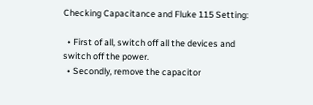Checking Capacitance and Fluke 115 Setting:

  • First of all, switch off all the devices and switch off the power.
  • Secondly, remove the capacitor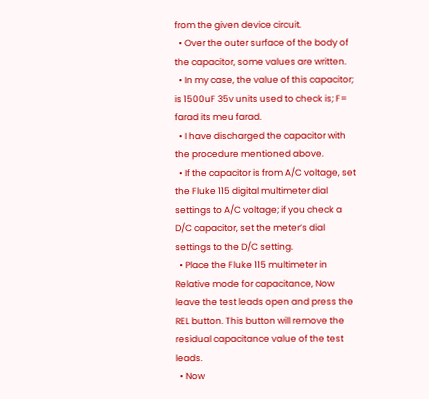from the given device circuit.
  • Over the outer surface of the body of the capacitor, some values are written.
  • In my case, the value of this capacitor; is 1500uF 35v units used to check is; F= farad its meu farad.
  • I have discharged the capacitor with the procedure mentioned above.
  • If the capacitor is from A/C voltage, set the Fluke 115 digital multimeter dial settings to A/C voltage; if you check a D/C capacitor, set the meter’s dial settings to the D/C setting.
  • Place the Fluke 115 multimeter in Relative mode for capacitance, Now leave the test leads open and press the REL button. This button will remove the residual capacitance value of the test leads.
  • Now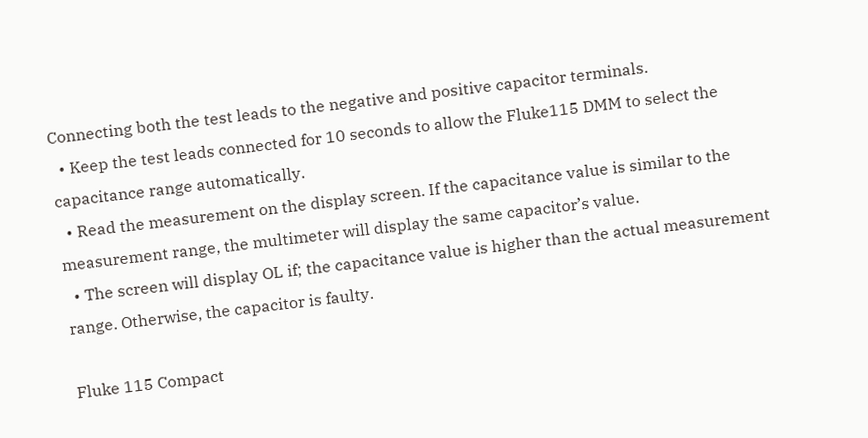Connecting both the test leads to the negative and positive capacitor terminals.
  • Keep the test leads connected for 10 seconds to allow the Fluke115 DMM to select the capacitance range automatically.
  • Read the measurement on the display screen. If the capacitance value is similar to the measurement range, the multimeter will display the same capacitor’s value.
  • The screen will display OL if; the capacitance value is higher than the actual measurement range. Otherwise, the capacitor is faulty.

Fluke 115 Compact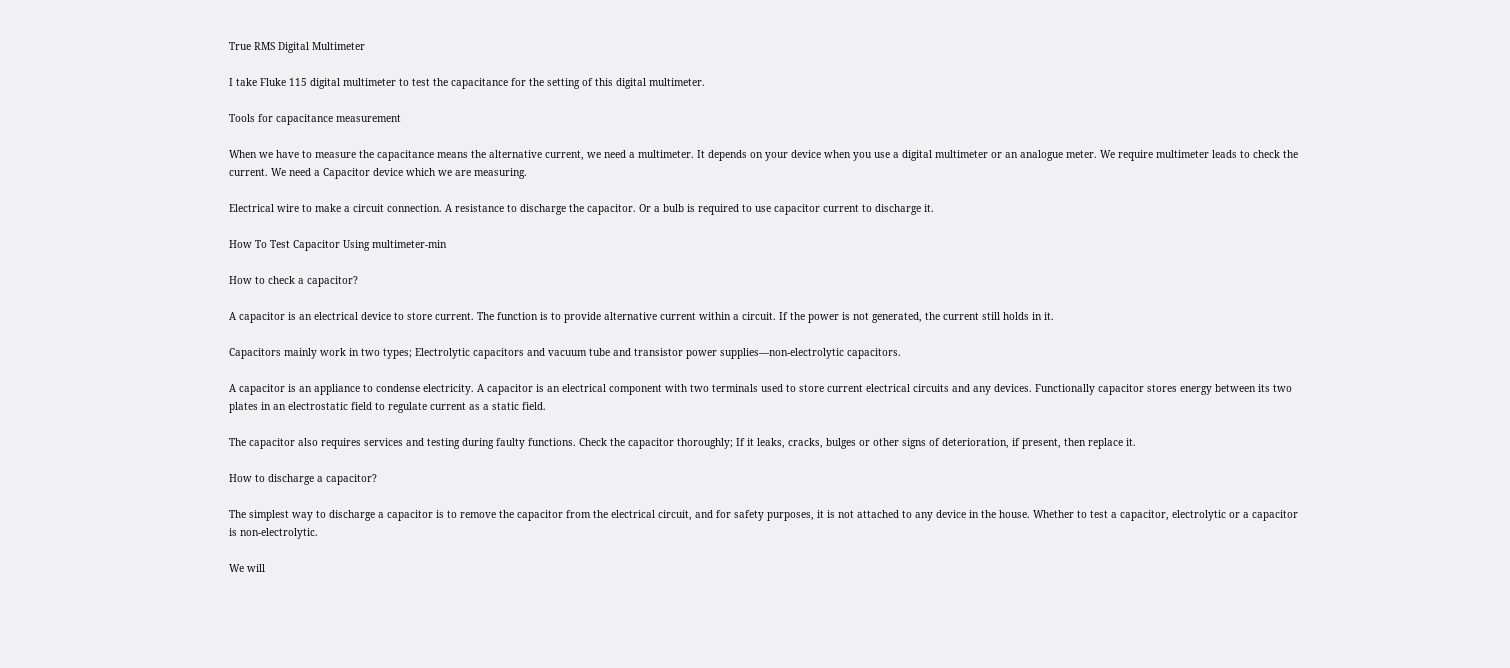True RMS Digital Multimeter

I take Fluke 115 digital multimeter to test the capacitance for the setting of this digital multimeter.

Tools for capacitance measurement

When we have to measure the capacitance means the alternative current, we need a multimeter. It depends on your device when you use a digital multimeter or an analogue meter. We require multimeter leads to check the current. We need a Capacitor device which we are measuring.

Electrical wire to make a circuit connection. A resistance to discharge the capacitor. Or a bulb is required to use capacitor current to discharge it.

How To Test Capacitor Using multimeter-min

How to check a capacitor?

A capacitor is an electrical device to store current. The function is to provide alternative current within a circuit. If the power is not generated, the current still holds in it.

Capacitors mainly work in two types; Electrolytic capacitors and vacuum tube and transistor power supplies—non-electrolytic capacitors.

A capacitor is an appliance to condense electricity. A capacitor is an electrical component with two terminals used to store current electrical circuits and any devices. Functionally capacitor stores energy between its two plates in an electrostatic field to regulate current as a static field.

The capacitor also requires services and testing during faulty functions. Check the capacitor thoroughly; If it leaks, cracks, bulges or other signs of deterioration, if present, then replace it.

How to discharge a capacitor?

The simplest way to discharge a capacitor is to remove the capacitor from the electrical circuit, and for safety purposes, it is not attached to any device in the house. Whether to test a capacitor, electrolytic or a capacitor is non-electrolytic.

We will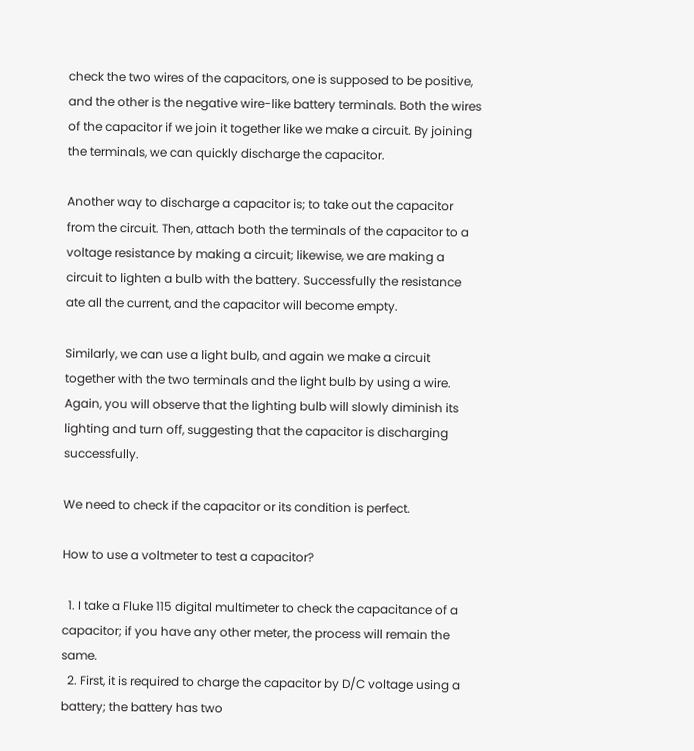check the two wires of the capacitors, one is supposed to be positive, and the other is the negative wire-like battery terminals. Both the wires of the capacitor if we join it together like we make a circuit. By joining the terminals, we can quickly discharge the capacitor.

Another way to discharge a capacitor is; to take out the capacitor from the circuit. Then, attach both the terminals of the capacitor to a voltage resistance by making a circuit; likewise, we are making a circuit to lighten a bulb with the battery. Successfully the resistance ate all the current, and the capacitor will become empty.

Similarly, we can use a light bulb, and again we make a circuit together with the two terminals and the light bulb by using a wire. Again, you will observe that the lighting bulb will slowly diminish its lighting and turn off, suggesting that the capacitor is discharging successfully.

We need to check if the capacitor or its condition is perfect.

How to use a voltmeter to test a capacitor?

  1. I take a Fluke 115 digital multimeter to check the capacitance of a capacitor; if you have any other meter, the process will remain the same.
  2. First, it is required to charge the capacitor by D/C voltage using a battery; the battery has two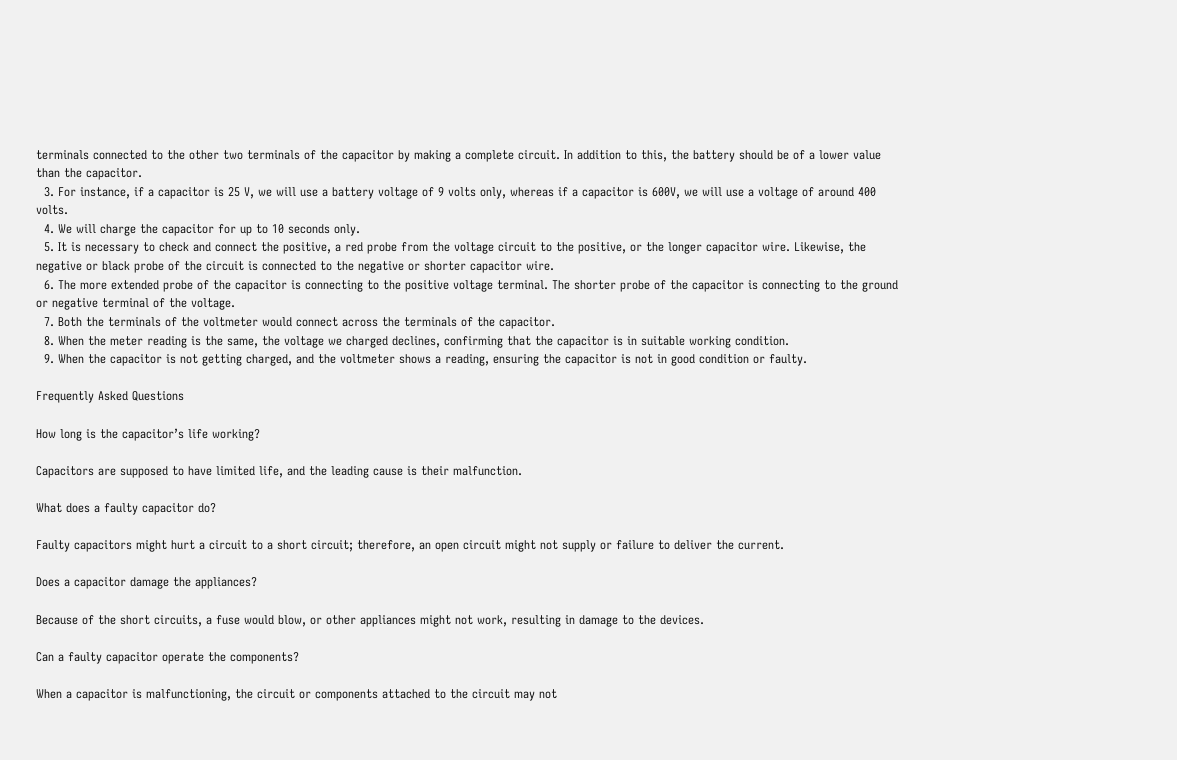terminals connected to the other two terminals of the capacitor by making a complete circuit. In addition to this, the battery should be of a lower value than the capacitor.
  3. For instance, if a capacitor is 25 V, we will use a battery voltage of 9 volts only, whereas if a capacitor is 600V, we will use a voltage of around 400 volts.
  4. We will charge the capacitor for up to 10 seconds only.
  5. It is necessary to check and connect the positive, a red probe from the voltage circuit to the positive, or the longer capacitor wire. Likewise, the negative or black probe of the circuit is connected to the negative or shorter capacitor wire.
  6. The more extended probe of the capacitor is connecting to the positive voltage terminal. The shorter probe of the capacitor is connecting to the ground or negative terminal of the voltage.
  7. Both the terminals of the voltmeter would connect across the terminals of the capacitor.
  8. When the meter reading is the same, the voltage we charged declines, confirming that the capacitor is in suitable working condition.
  9. When the capacitor is not getting charged, and the voltmeter shows a reading, ensuring the capacitor is not in good condition or faulty.

Frequently Asked Questions

How long is the capacitor’s life working?

Capacitors are supposed to have limited life, and the leading cause is their malfunction.

What does a faulty capacitor do?

Faulty capacitors might hurt a circuit to a short circuit; therefore, an open circuit might not supply or failure to deliver the current.

Does a capacitor damage the appliances?

Because of the short circuits, a fuse would blow, or other appliances might not work, resulting in damage to the devices.

Can a faulty capacitor operate the components?

When a capacitor is malfunctioning, the circuit or components attached to the circuit may not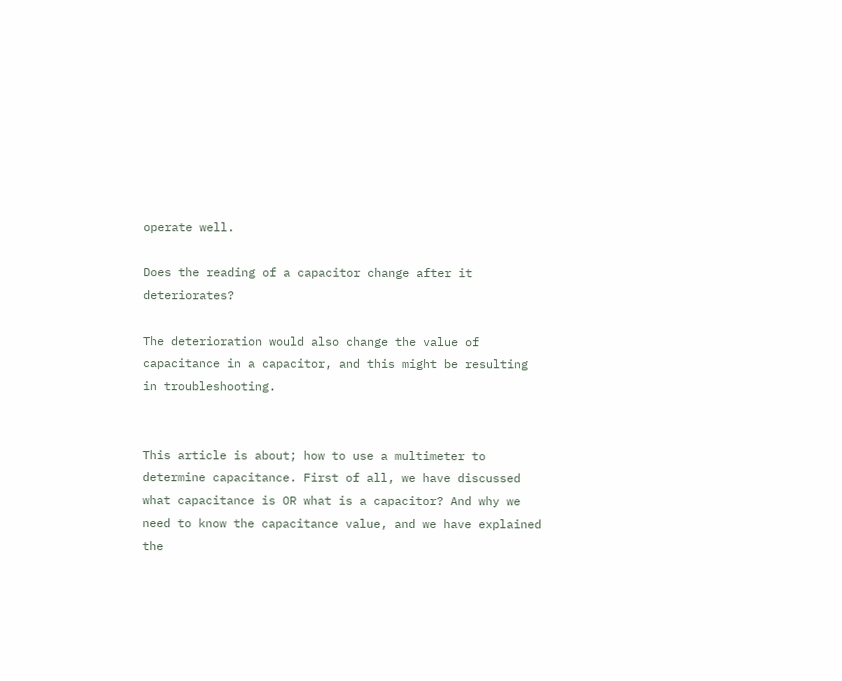operate well.

Does the reading of a capacitor change after it deteriorates?

The deterioration would also change the value of capacitance in a capacitor, and this might be resulting in troubleshooting.


This article is about; how to use a multimeter to determine capacitance. First of all, we have discussed what capacitance is OR what is a capacitor? And why we need to know the capacitance value, and we have explained the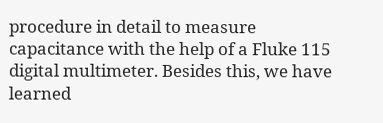procedure in detail to measure capacitance with the help of a Fluke 115 digital multimeter. Besides this, we have learned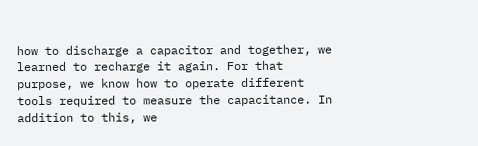how to discharge a capacitor and together, we learned to recharge it again. For that purpose, we know how to operate different tools required to measure the capacitance. In addition to this, we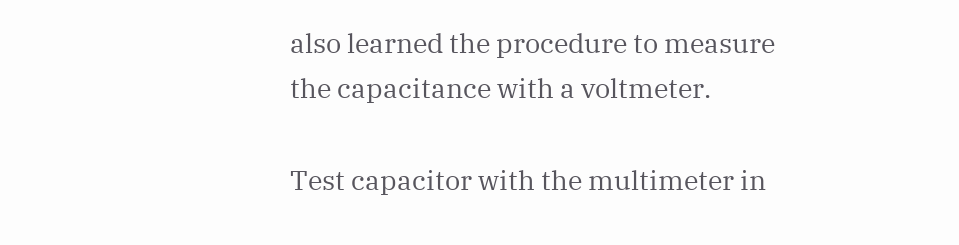also learned the procedure to measure the capacitance with a voltmeter.

Test capacitor with the multimeter in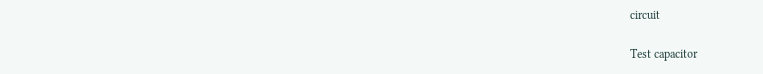circuit

Test capacitor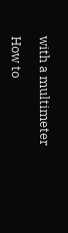with a multimeter

How to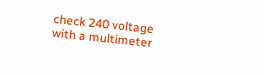check 240 voltage with a multimeter